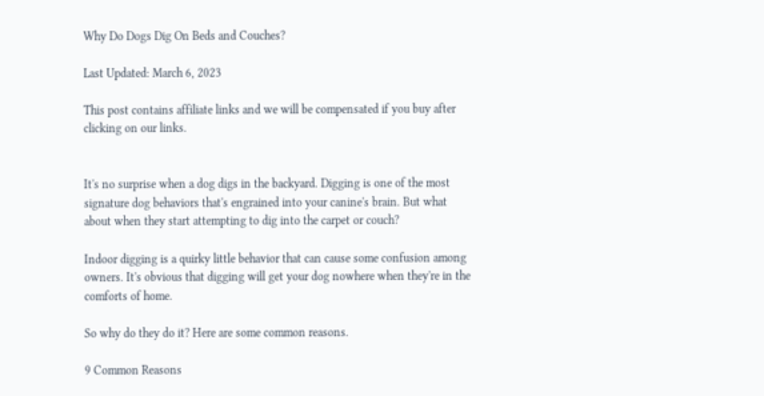Why Do Dogs Dig On Beds and Couches?

Last Updated: March 6, 2023

This post contains affiliate links and we will be compensated if you buy after clicking on our links.


It's no surprise when a dog digs in the backyard. Digging is one of the most signature dog behaviors that's engrained into your canine's brain. But what about when they start attempting to dig into the carpet or couch?

Indoor digging is a quirky little behavior that can cause some confusion among owners. It's obvious that digging will get your dog nowhere when they're in the comforts of home.

So why do they do it? Here are some common reasons.

9 Common Reasons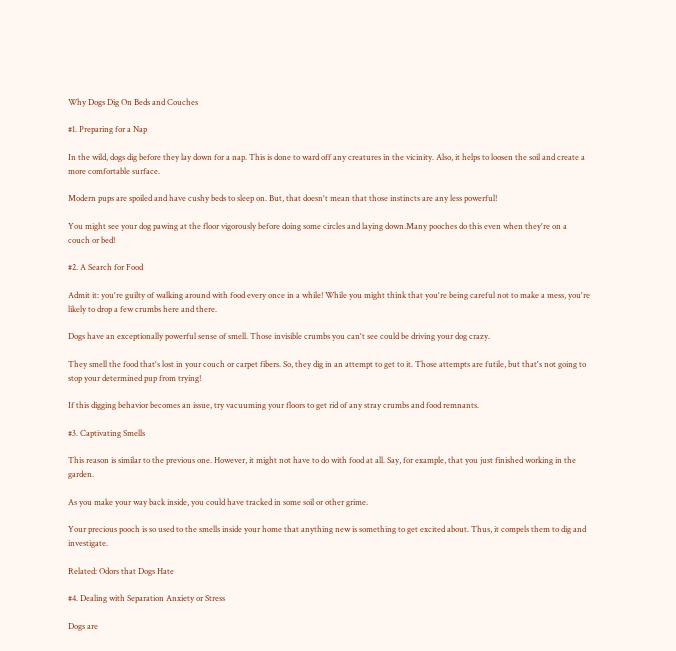Why Dogs Dig On Beds and Couches

#1. Preparing for a Nap

In the wild, dogs dig before they lay down for a nap. This is done to ward off any creatures in the vicinity. Also, it helps to loosen the soil and create a more comfortable surface.

Modern pups are spoiled and have cushy beds to sleep on. But, that doesn't mean that those instincts are any less powerful!

You might see your dog pawing at the floor vigorously before doing some circles and laying down.Many pooches do this even when they're on a couch or bed!

#2. A Search for Food

Admit it: you're guilty of walking around with food every once in a while! While you might think that you're being careful not to make a mess, you're likely to drop a few crumbs here and there.

Dogs have an exceptionally powerful sense of smell. Those invisible crumbs you can't see could be driving your dog crazy.

They smell the food that's lost in your couch or carpet fibers. So, they dig in an attempt to get to it. Those attempts are futile, but that's not going to stop your determined pup from trying!

If this digging behavior becomes an issue, try vacuuming your floors to get rid of any stray crumbs and food remnants.

#3. Captivating Smells

This reason is similar to the previous one. However, it might not have to do with food at all. Say, for example, that you just finished working in the garden.

As you make your way back inside, you could have tracked in some soil or other grime.

Your precious pooch is so used to the smells inside your home that anything new is something to get excited about. Thus, it compels them to dig and investigate.

Related: Odors that Dogs Hate

#4. Dealing with Separation Anxiety or Stress

Dogs are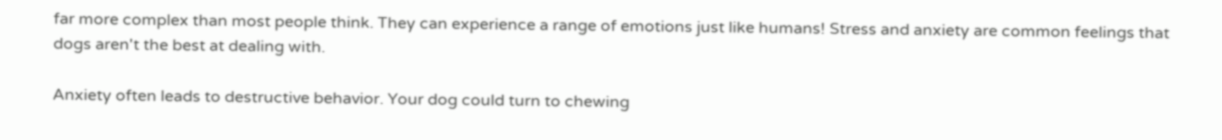far more complex than most people think. They can experience a range of emotions just like humans! Stress and anxiety are common feelings that dogs aren't the best at dealing with.

Anxiety often leads to destructive behavior. Your dog could turn to chewing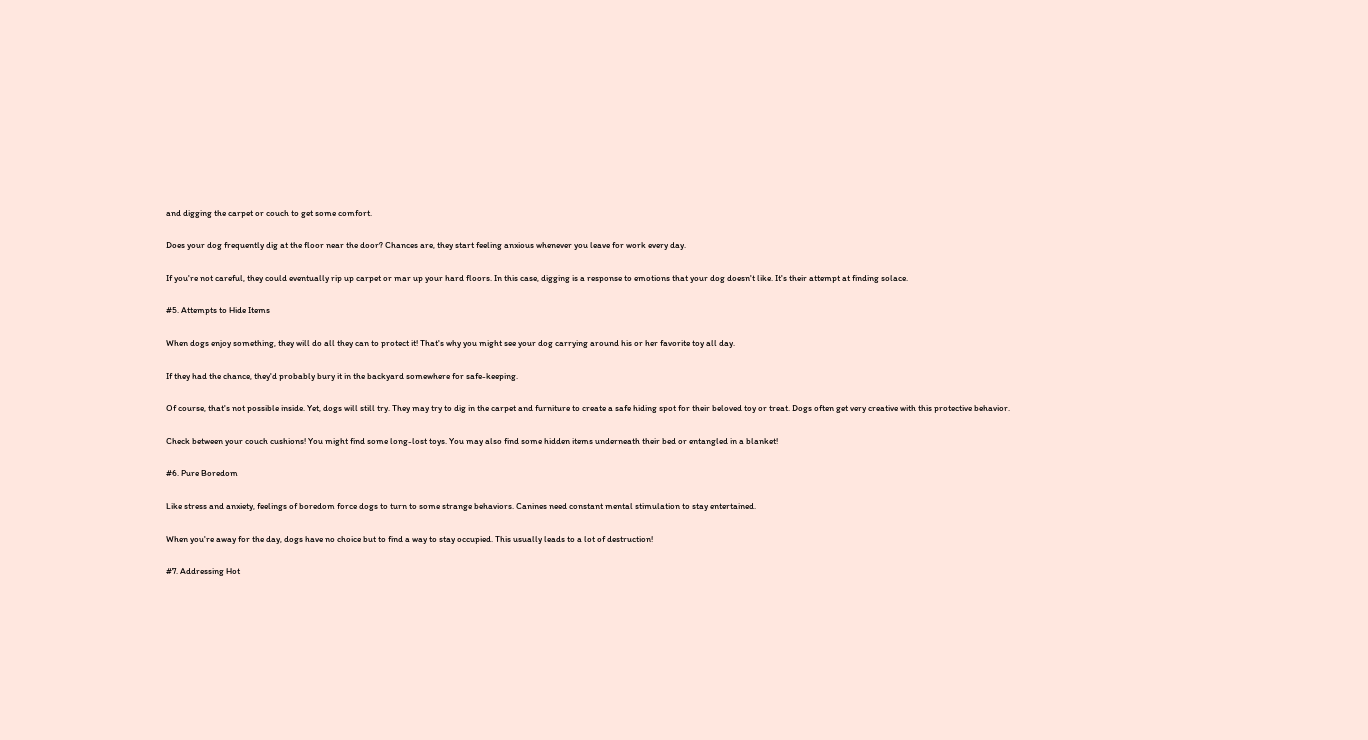and digging the carpet or couch to get some comfort.

Does your dog frequently dig at the floor near the door? Chances are, they start feeling anxious whenever you leave for work every day.

If you're not careful, they could eventually rip up carpet or mar up your hard floors. In this case, digging is a response to emotions that your dog doesn't like. It's their attempt at finding solace.

#5. Attempts to Hide Items

When dogs enjoy something, they will do all they can to protect it! That's why you might see your dog carrying around his or her favorite toy all day.

If they had the chance, they'd probably bury it in the backyard somewhere for safe-keeping.

Of course, that's not possible inside. Yet, dogs will still try. They may try to dig in the carpet and furniture to create a safe hiding spot for their beloved toy or treat. Dogs often get very creative with this protective behavior.

Check between your couch cushions! You might find some long-lost toys. You may also find some hidden items underneath their bed or entangled in a blanket!

#6. Pure Boredom

Like stress and anxiety, feelings of boredom force dogs to turn to some strange behaviors. Canines need constant mental stimulation to stay entertained.

When you're away for the day, dogs have no choice but to find a way to stay occupied. This usually leads to a lot of destruction!

#7. Addressing Hot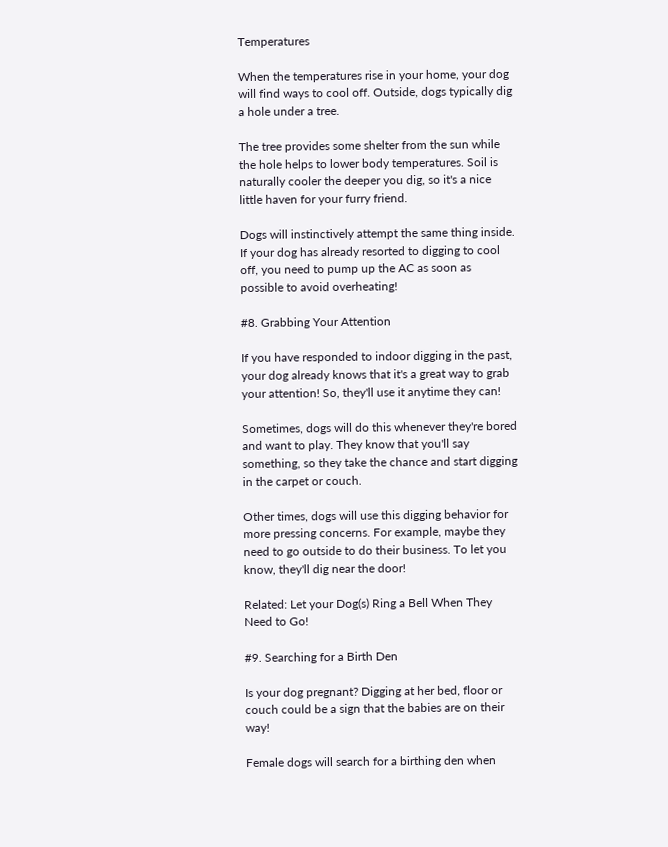Temperatures

When the temperatures rise in your home, your dog will find ways to cool off. Outside, dogs typically dig a hole under a tree.

The tree provides some shelter from the sun while the hole helps to lower body temperatures. Soil is naturally cooler the deeper you dig, so it's a nice little haven for your furry friend.

Dogs will instinctively attempt the same thing inside. If your dog has already resorted to digging to cool off, you need to pump up the AC as soon as possible to avoid overheating!

#8. Grabbing Your Attention

If you have responded to indoor digging in the past, your dog already knows that it's a great way to grab your attention! So, they'll use it anytime they can!

Sometimes, dogs will do this whenever they're bored and want to play. They know that you'll say something, so they take the chance and start digging in the carpet or couch.

Other times, dogs will use this digging behavior for more pressing concerns. For example, maybe they need to go outside to do their business. To let you know, they'll dig near the door!

Related: Let your Dog(s) Ring a Bell When They Need to Go!

#9. Searching for a Birth Den

Is your dog pregnant? Digging at her bed, floor or couch could be a sign that the babies are on their way!

Female dogs will search for a birthing den when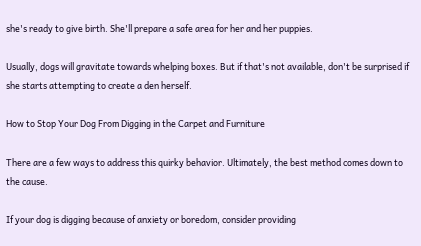she's ready to give birth. She'll prepare a safe area for her and her puppies.

Usually, dogs will gravitate towards whelping boxes. But if that's not available, don't be surprised if she starts attempting to create a den herself.

How to Stop Your Dog From Digging in the Carpet and Furniture

There are a few ways to address this quirky behavior. Ultimately, the best method comes down to the cause.

If your dog is digging because of anxiety or boredom, consider providing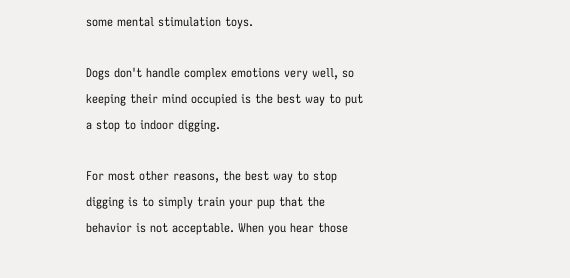some mental stimulation toys.

Dogs don't handle complex emotions very well, so keeping their mind occupied is the best way to put a stop to indoor digging.

For most other reasons, the best way to stop digging is to simply train your pup that the behavior is not acceptable. When you hear those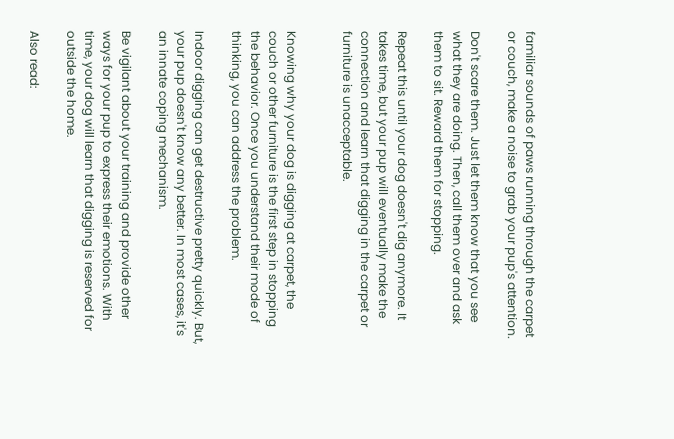familiar sounds of paws running through the carpet or couch, make a noise to grab your pup's attention.

Don't scare them. Just let them know that you see what they are doing. Then, call them over and ask them to sit. Reward them for stopping.

Repeat this until your dog doesn't dig anymore. It takes time, but your pup will eventually make the connection and learn that digging in the carpet or furniture is unacceptable.


Knowing why your dog is digging at carpet, the couch or other furniture is the first step in stopping the behavior. Once you understand their mode of thinking, you can address the problem.

Indoor digging can get destructive pretty quickly. But, your pup doesn't know any better. In most cases, it's an innate coping mechanism.

Be vigilant about your training and provide other ways for your pup to express their emotions. With time, your dog will learn that digging is reserved for outside the home.

Also read: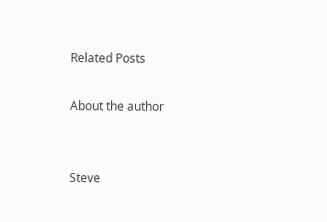Related Posts

About the author


Steve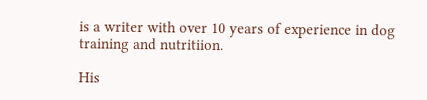is a writer with over 10 years of experience in dog training and nutritiion.

His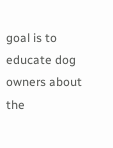goal is to educate dog owners about the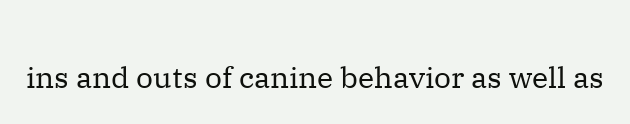ins and outs of canine behavior as well as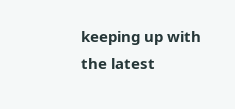keeping up with the latest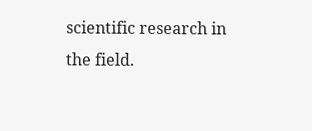scientific research in the field.